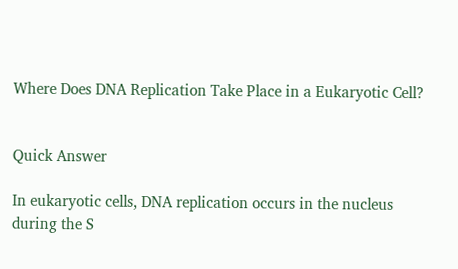Where Does DNA Replication Take Place in a Eukaryotic Cell?


Quick Answer

In eukaryotic cells, DNA replication occurs in the nucleus during the S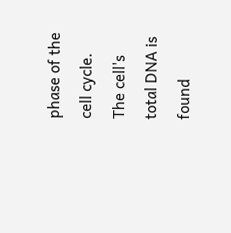phase of the cell cycle. The cell's total DNA is found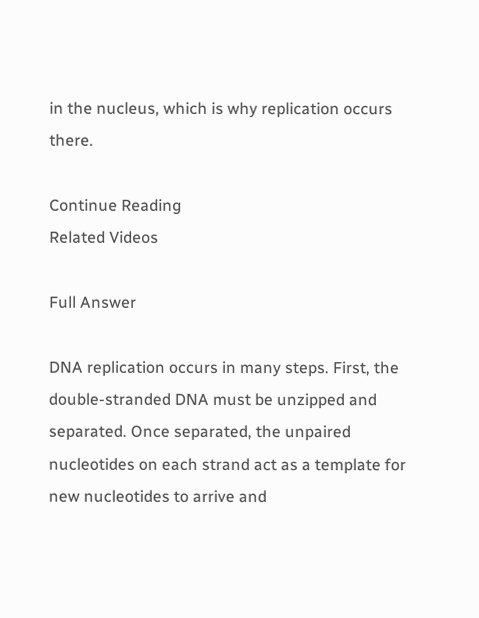in the nucleus, which is why replication occurs there.

Continue Reading
Related Videos

Full Answer

DNA replication occurs in many steps. First, the double-stranded DNA must be unzipped and separated. Once separated, the unpaired nucleotides on each strand act as a template for new nucleotides to arrive and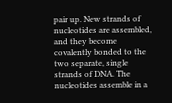pair up. New strands of nucleotides are assembled, and they become covalently bonded to the two separate, single strands of DNA. The nucleotides assemble in a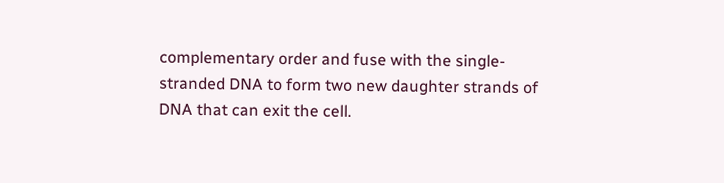complementary order and fuse with the single-stranded DNA to form two new daughter strands of DNA that can exit the cell.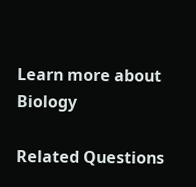Learn more about Biology

Related Questions